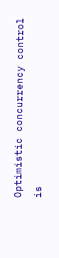Optimistic concurrency control is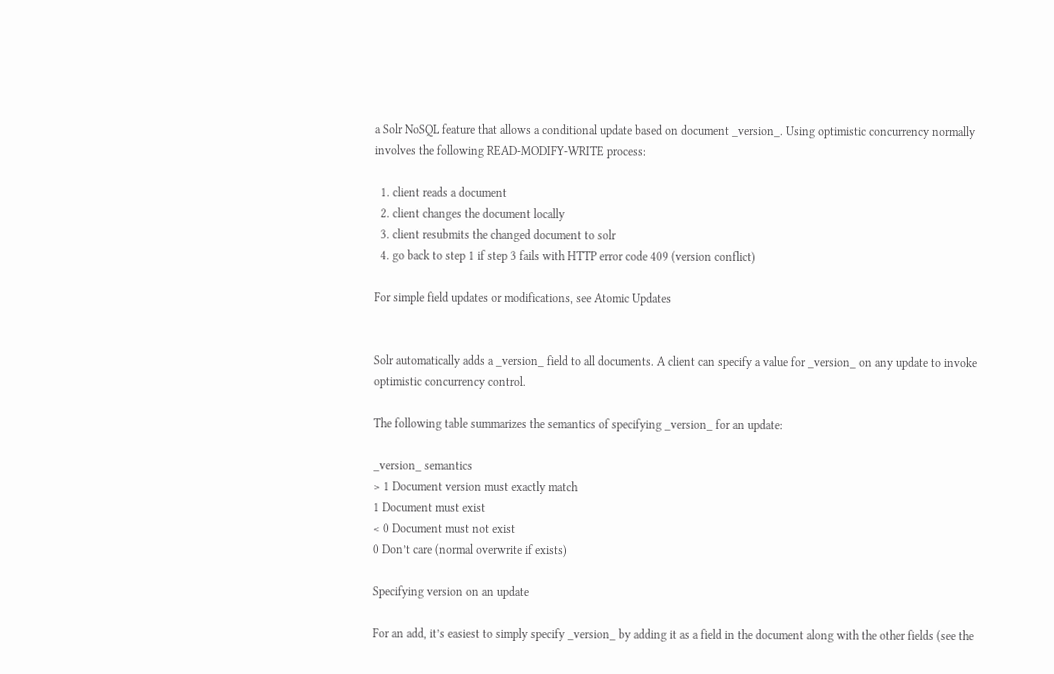a Solr NoSQL feature that allows a conditional update based on document _version_. Using optimistic concurrency normally involves the following READ-MODIFY-WRITE process:

  1. client reads a document
  2. client changes the document locally
  3. client resubmits the changed document to solr
  4. go back to step 1 if step 3 fails with HTTP error code 409 (version conflict)

For simple field updates or modifications, see Atomic Updates


Solr automatically adds a _version_ field to all documents. A client can specify a value for _version_ on any update to invoke optimistic concurrency control.

The following table summarizes the semantics of specifying _version_ for an update:

_version_ semantics
> 1 Document version must exactly match
1 Document must exist
< 0 Document must not exist
0 Don’t care (normal overwrite if exists)

Specifying version on an update

For an add, it’s easiest to simply specify _version_ by adding it as a field in the document along with the other fields (see the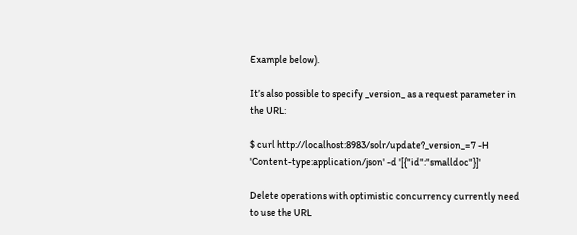Example below).

It’s also possible to specify _version_ as a request parameter in the URL:

$ curl http://localhost:8983/solr/update?_version_=7 -H 'Content-type:application/json' -d '[{"id":"smalldoc"}]'

Delete operations with optimistic concurrency currently need to use the URL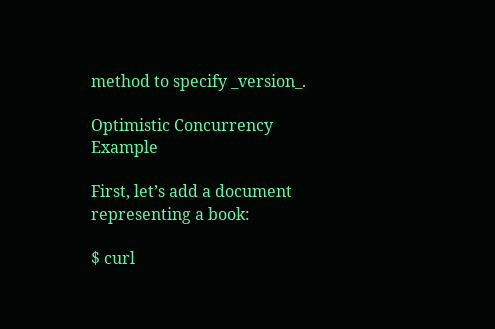method to specify _version_.

Optimistic Concurrency Example

First, let’s add a document representing a book:

$ curl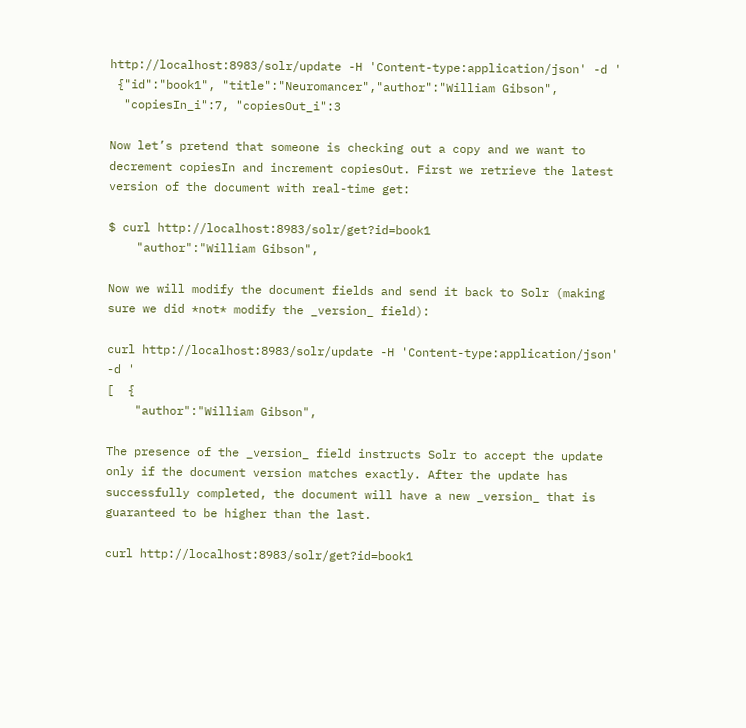http://localhost:8983/solr/update -H 'Content-type:application/json' -d '
 {"id":"book1", "title":"Neuromancer","author":"William Gibson",
  "copiesIn_i":7, "copiesOut_i":3

Now let’s pretend that someone is checking out a copy and we want to decrement copiesIn and increment copiesOut. First we retrieve the latest version of the document with real-time get:

$ curl http://localhost:8983/solr/get?id=book1
    "author":"William Gibson",

Now we will modify the document fields and send it back to Solr (making sure we did *not* modify the _version_ field):

curl http://localhost:8983/solr/update -H 'Content-type:application/json' -d '
[  {
    "author":"William Gibson",

The presence of the _version_ field instructs Solr to accept the update only if the document version matches exactly. After the update has successfully completed, the document will have a new _version_ that is guaranteed to be higher than the last.

curl http://localhost:8983/solr/get?id=book1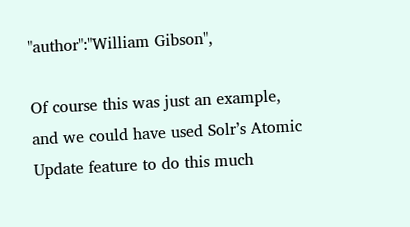"author":"William Gibson",

Of course this was just an example, and we could have used Solr’s Atomic Update feature to do this much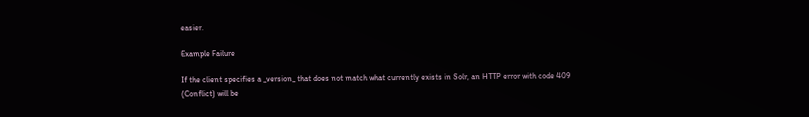easier.

Example Failure

If the client specifies a _version_ that does not match what currently exists in Solr, an HTTP error with code 409 (Conflict) will be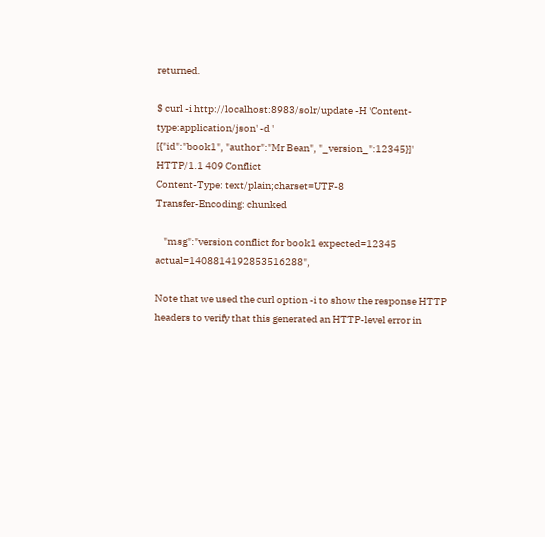returned.

$ curl -i http://localhost:8983/solr/update -H 'Content-type:application/json' -d '
[{"id":"book1", "author":"Mr Bean", "_version_":12345}]'
HTTP/1.1 409 Conflict
Content-Type: text/plain;charset=UTF-8
Transfer-Encoding: chunked

    "msg":"version conflict for book1 expected=12345 actual=1408814192853516288",

Note that we used the curl option -i to show the response HTTP headers to verify that this generated an HTTP-level error in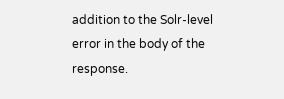addition to the Solr-level error in the body of the response.